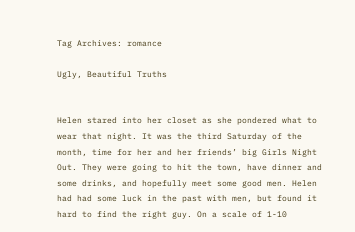Tag Archives: romance

Ugly, Beautiful Truths


Helen stared into her closet as she pondered what to wear that night. It was the third Saturday of the month, time for her and her friends’ big Girls Night Out. They were going to hit the town, have dinner and some drinks, and hopefully meet some good men. Helen had had some luck in the past with men, but found it hard to find the right guy. On a scale of 1-10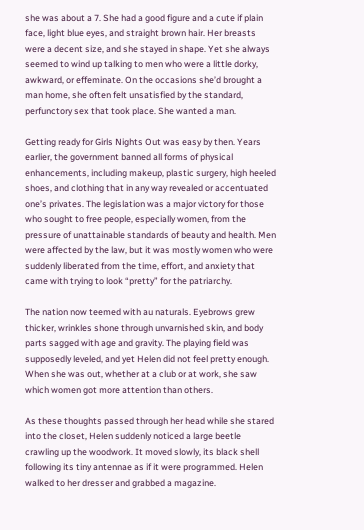she was about a 7. She had a good figure and a cute if plain face, light blue eyes, and straight brown hair. Her breasts were a decent size, and she stayed in shape. Yet she always seemed to wind up talking to men who were a little dorky, awkward, or effeminate. On the occasions she’d brought a man home, she often felt unsatisfied by the standard, perfunctory sex that took place. She wanted a man.

Getting ready for Girls Nights Out was easy by then. Years earlier, the government banned all forms of physical enhancements, including makeup, plastic surgery, high heeled shoes, and clothing that in any way revealed or accentuated one’s privates. The legislation was a major victory for those who sought to free people, especially women, from the pressure of unattainable standards of beauty and health. Men were affected by the law, but it was mostly women who were suddenly liberated from the time, effort, and anxiety that came with trying to look “pretty” for the patriarchy.

The nation now teemed with au naturals. Eyebrows grew thicker, wrinkles shone through unvarnished skin, and body parts sagged with age and gravity. The playing field was supposedly leveled, and yet Helen did not feel pretty enough. When she was out, whether at a club or at work, she saw which women got more attention than others.

As these thoughts passed through her head while she stared into the closet, Helen suddenly noticed a large beetle crawling up the woodwork. It moved slowly, its black shell following its tiny antennae as if it were programmed. Helen walked to her dresser and grabbed a magazine.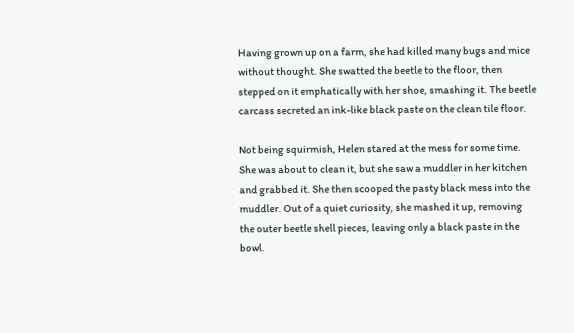Having grown up on a farm, she had killed many bugs and mice without thought. She swatted the beetle to the floor, then stepped on it emphatically with her shoe, smashing it. The beetle carcass secreted an ink-like black paste on the clean tile floor.

Not being squirmish, Helen stared at the mess for some time. She was about to clean it, but she saw a muddler in her kitchen and grabbed it. She then scooped the pasty black mess into the muddler. Out of a quiet curiosity, she mashed it up, removing the outer beetle shell pieces, leaving only a black paste in the bowl.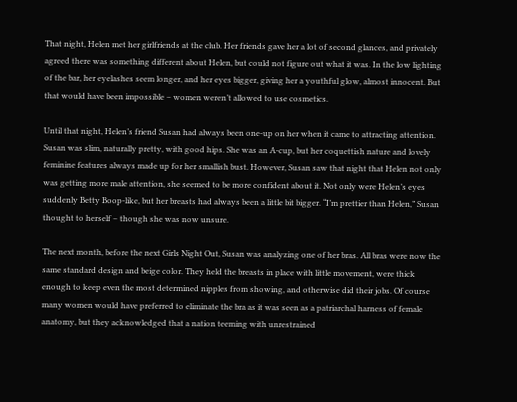That night, Helen met her girlfriends at the club. Her friends gave her a lot of second glances, and privately agreed there was something different about Helen, but could not figure out what it was. In the low lighting of the bar, her eyelashes seem longer, and her eyes bigger, giving her a youthful glow, almost innocent. But that would have been impossible – women weren’t allowed to use cosmetics.

Until that night, Helen’s friend Susan had always been one-up on her when it came to attracting attention. Susan was slim, naturally pretty, with good hips. She was an A-cup, but her coquettish nature and lovely feminine features always made up for her smallish bust. However, Susan saw that night that Helen not only was getting more male attention, she seemed to be more confident about it. Not only were Helen’s eyes suddenly Betty Boop-like, but her breasts had always been a little bit bigger. “I’m prettier than Helen,” Susan thought to herself – though she was now unsure.

The next month, before the next Girls Night Out, Susan was analyzing one of her bras. All bras were now the same standard design and beige color. They held the breasts in place with little movement, were thick enough to keep even the most determined nipples from showing, and otherwise did their jobs. Of course many women would have preferred to eliminate the bra as it was seen as a patriarchal harness of female anatomy, but they acknowledged that a nation teeming with unrestrained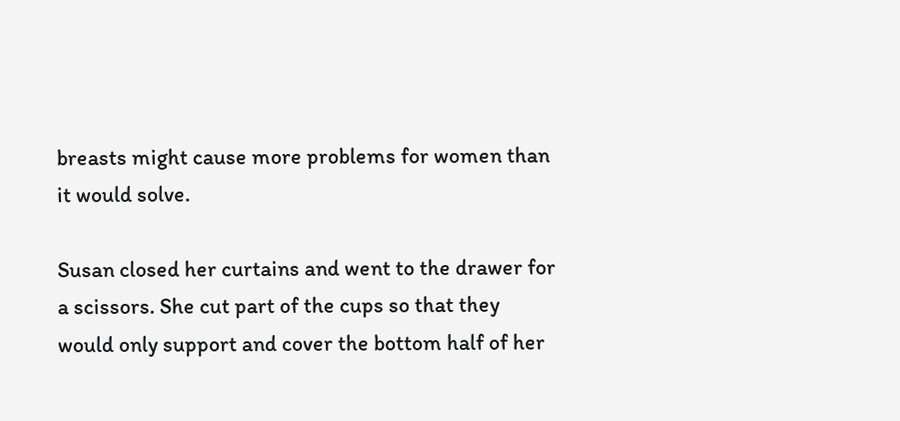breasts might cause more problems for women than it would solve.

Susan closed her curtains and went to the drawer for a scissors. She cut part of the cups so that they would only support and cover the bottom half of her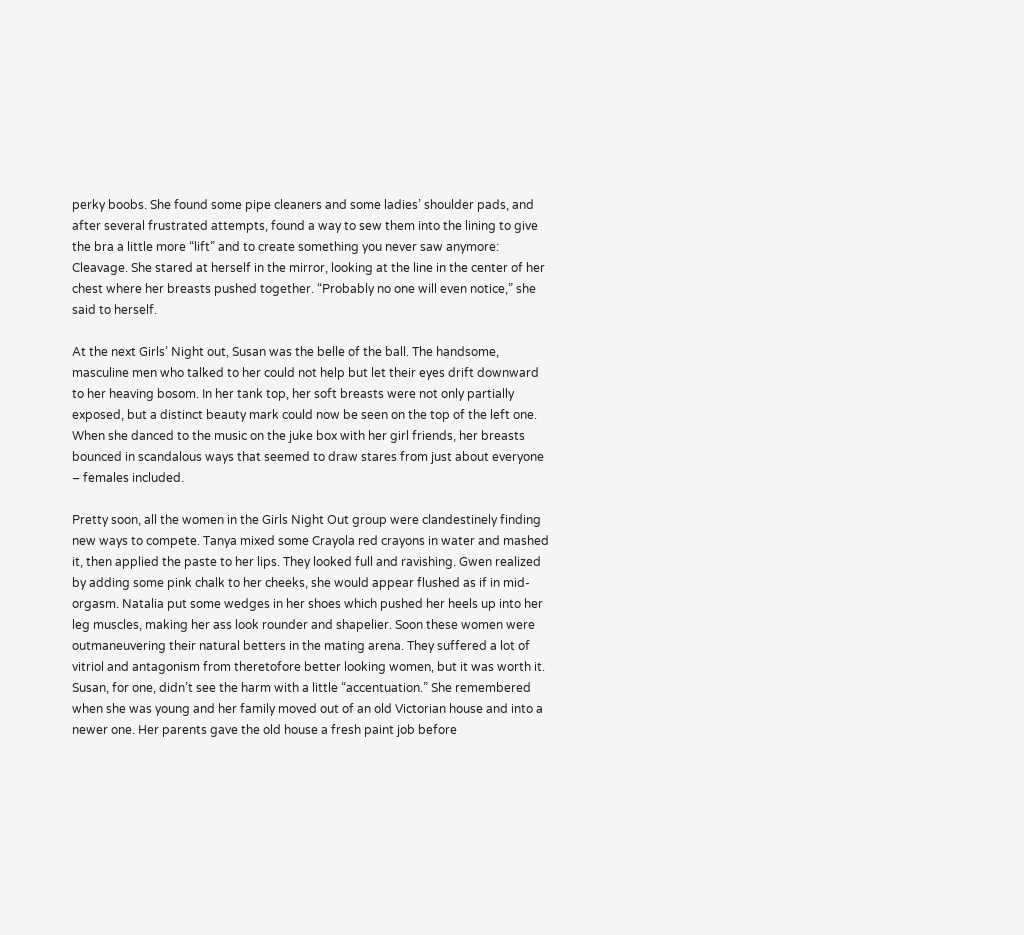perky boobs. She found some pipe cleaners and some ladies’ shoulder pads, and after several frustrated attempts, found a way to sew them into the lining to give the bra a little more “lift” and to create something you never saw anymore: Cleavage. She stared at herself in the mirror, looking at the line in the center of her chest where her breasts pushed together. “Probably no one will even notice,” she said to herself.

At the next Girls’ Night out, Susan was the belle of the ball. The handsome, masculine men who talked to her could not help but let their eyes drift downward to her heaving bosom. In her tank top, her soft breasts were not only partially exposed, but a distinct beauty mark could now be seen on the top of the left one. When she danced to the music on the juke box with her girl friends, her breasts bounced in scandalous ways that seemed to draw stares from just about everyone – females included.

Pretty soon, all the women in the Girls Night Out group were clandestinely finding new ways to compete. Tanya mixed some Crayola red crayons in water and mashed it, then applied the paste to her lips. They looked full and ravishing. Gwen realized by adding some pink chalk to her cheeks, she would appear flushed as if in mid-orgasm. Natalia put some wedges in her shoes which pushed her heels up into her leg muscles, making her ass look rounder and shapelier. Soon these women were outmaneuvering their natural betters in the mating arena. They suffered a lot of vitriol and antagonism from theretofore better looking women, but it was worth it. Susan, for one, didn’t see the harm with a little “accentuation.” She remembered when she was young and her family moved out of an old Victorian house and into a newer one. Her parents gave the old house a fresh paint job before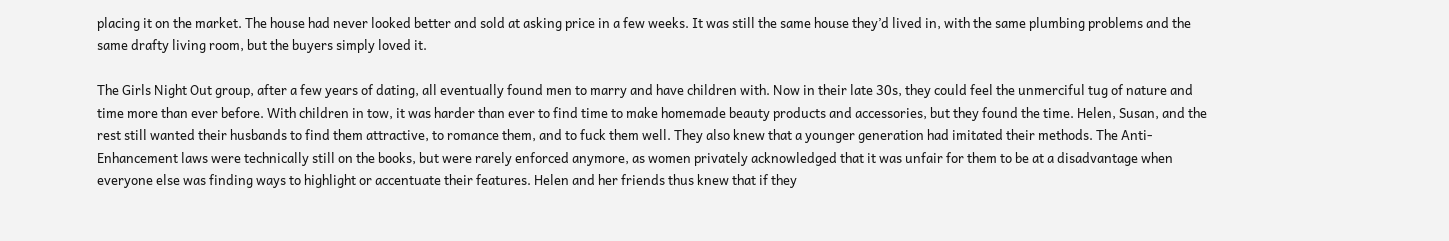placing it on the market. The house had never looked better and sold at asking price in a few weeks. It was still the same house they’d lived in, with the same plumbing problems and the same drafty living room, but the buyers simply loved it.

The Girls Night Out group, after a few years of dating, all eventually found men to marry and have children with. Now in their late 30s, they could feel the unmerciful tug of nature and time more than ever before. With children in tow, it was harder than ever to find time to make homemade beauty products and accessories, but they found the time. Helen, Susan, and the rest still wanted their husbands to find them attractive, to romance them, and to fuck them well. They also knew that a younger generation had imitated their methods. The Anti-Enhancement laws were technically still on the books, but were rarely enforced anymore, as women privately acknowledged that it was unfair for them to be at a disadvantage when everyone else was finding ways to highlight or accentuate their features. Helen and her friends thus knew that if they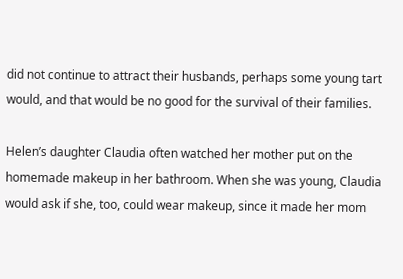did not continue to attract their husbands, perhaps some young tart would, and that would be no good for the survival of their families.

Helen’s daughter Claudia often watched her mother put on the homemade makeup in her bathroom. When she was young, Claudia would ask if she, too, could wear makeup, since it made her mom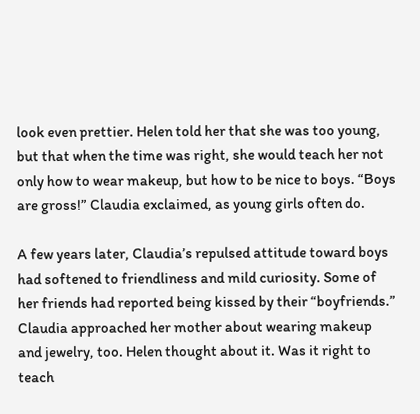look even prettier. Helen told her that she was too young, but that when the time was right, she would teach her not only how to wear makeup, but how to be nice to boys. “Boys are gross!” Claudia exclaimed, as young girls often do.

A few years later, Claudia’s repulsed attitude toward boys had softened to friendliness and mild curiosity. Some of her friends had reported being kissed by their “boyfriends.” Claudia approached her mother about wearing makeup and jewelry, too. Helen thought about it. Was it right to teach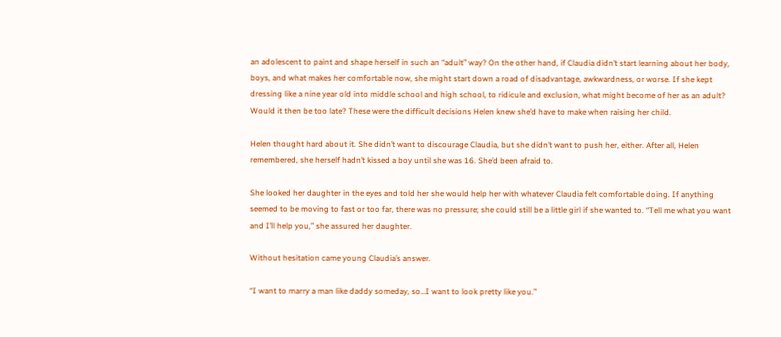an adolescent to paint and shape herself in such an “adult” way? On the other hand, if Claudia didn’t start learning about her body, boys, and what makes her comfortable now, she might start down a road of disadvantage, awkwardness, or worse. If she kept dressing like a nine year old into middle school and high school, to ridicule and exclusion, what might become of her as an adult? Would it then be too late? These were the difficult decisions Helen knew she’d have to make when raising her child.

Helen thought hard about it. She didn’t want to discourage Claudia, but she didn’t want to push her, either. After all, Helen remembered, she herself hadn’t kissed a boy until she was 16. She’d been afraid to.

She looked her daughter in the eyes and told her she would help her with whatever Claudia felt comfortable doing. If anything seemed to be moving to fast or too far, there was no pressure; she could still be a little girl if she wanted to. “Tell me what you want and I’ll help you,” she assured her daughter.

Without hesitation came young Claudia’s answer.

“I want to marry a man like daddy someday, so…I want to look pretty like you.”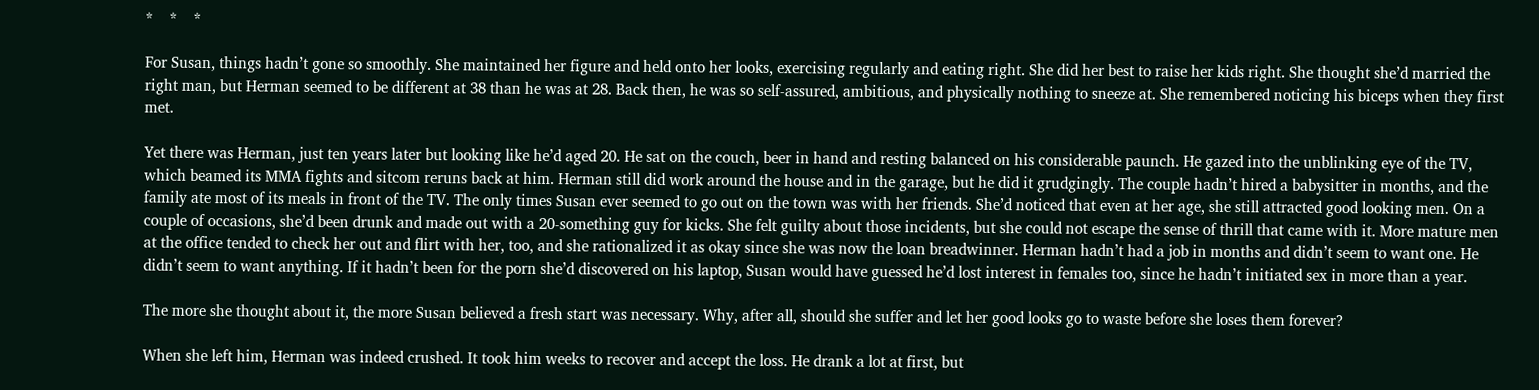*    *    *

For Susan, things hadn’t gone so smoothly. She maintained her figure and held onto her looks, exercising regularly and eating right. She did her best to raise her kids right. She thought she’d married the right man, but Herman seemed to be different at 38 than he was at 28. Back then, he was so self-assured, ambitious, and physically nothing to sneeze at. She remembered noticing his biceps when they first met.

Yet there was Herman, just ten years later but looking like he’d aged 20. He sat on the couch, beer in hand and resting balanced on his considerable paunch. He gazed into the unblinking eye of the TV, which beamed its MMA fights and sitcom reruns back at him. Herman still did work around the house and in the garage, but he did it grudgingly. The couple hadn’t hired a babysitter in months, and the family ate most of its meals in front of the TV. The only times Susan ever seemed to go out on the town was with her friends. She’d noticed that even at her age, she still attracted good looking men. On a couple of occasions, she’d been drunk and made out with a 20-something guy for kicks. She felt guilty about those incidents, but she could not escape the sense of thrill that came with it. More mature men at the office tended to check her out and flirt with her, too, and she rationalized it as okay since she was now the loan breadwinner. Herman hadn’t had a job in months and didn’t seem to want one. He didn’t seem to want anything. If it hadn’t been for the porn she’d discovered on his laptop, Susan would have guessed he’d lost interest in females too, since he hadn’t initiated sex in more than a year.

The more she thought about it, the more Susan believed a fresh start was necessary. Why, after all, should she suffer and let her good looks go to waste before she loses them forever?

When she left him, Herman was indeed crushed. It took him weeks to recover and accept the loss. He drank a lot at first, but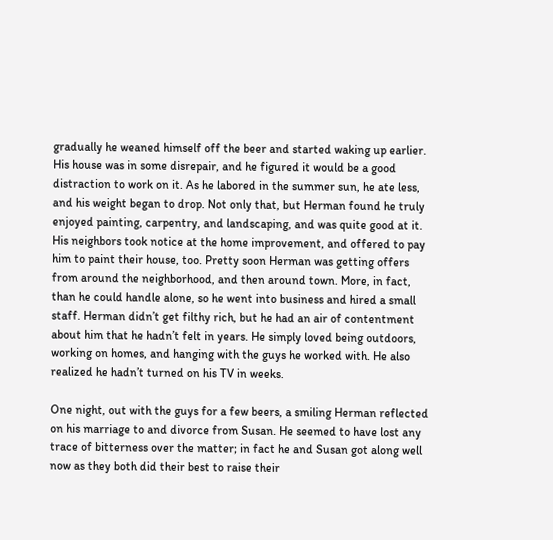gradually he weaned himself off the beer and started waking up earlier. His house was in some disrepair, and he figured it would be a good distraction to work on it. As he labored in the summer sun, he ate less, and his weight began to drop. Not only that, but Herman found he truly enjoyed painting, carpentry, and landscaping, and was quite good at it. His neighbors took notice at the home improvement, and offered to pay him to paint their house, too. Pretty soon Herman was getting offers from around the neighborhood, and then around town. More, in fact, than he could handle alone, so he went into business and hired a small staff. Herman didn’t get filthy rich, but he had an air of contentment about him that he hadn’t felt in years. He simply loved being outdoors, working on homes, and hanging with the guys he worked with. He also realized he hadn’t turned on his TV in weeks.

One night, out with the guys for a few beers, a smiling Herman reflected on his marriage to and divorce from Susan. He seemed to have lost any trace of bitterness over the matter; in fact he and Susan got along well now as they both did their best to raise their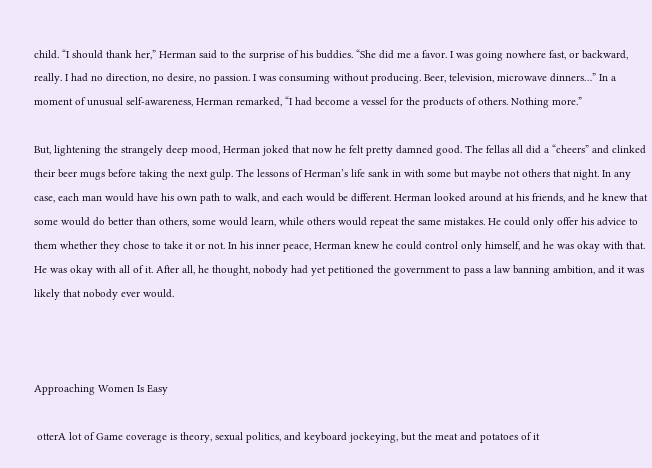child. “I should thank her,” Herman said to the surprise of his buddies. “She did me a favor. I was going nowhere fast, or backward, really. I had no direction, no desire, no passion. I was consuming without producing. Beer, television, microwave dinners…” In a moment of unusual self-awareness, Herman remarked, “I had become a vessel for the products of others. Nothing more.”

But, lightening the strangely deep mood, Herman joked that now he felt pretty damned good. The fellas all did a “cheers” and clinked their beer mugs before taking the next gulp. The lessons of Herman’s life sank in with some but maybe not others that night. In any case, each man would have his own path to walk, and each would be different. Herman looked around at his friends, and he knew that some would do better than others, some would learn, while others would repeat the same mistakes. He could only offer his advice to them whether they chose to take it or not. In his inner peace, Herman knew he could control only himself, and he was okay with that. He was okay with all of it. After all, he thought, nobody had yet petitioned the government to pass a law banning ambition, and it was likely that nobody ever would.



Approaching Women Is Easy

 otterA lot of Game coverage is theory, sexual politics, and keyboard jockeying, but the meat and potatoes of it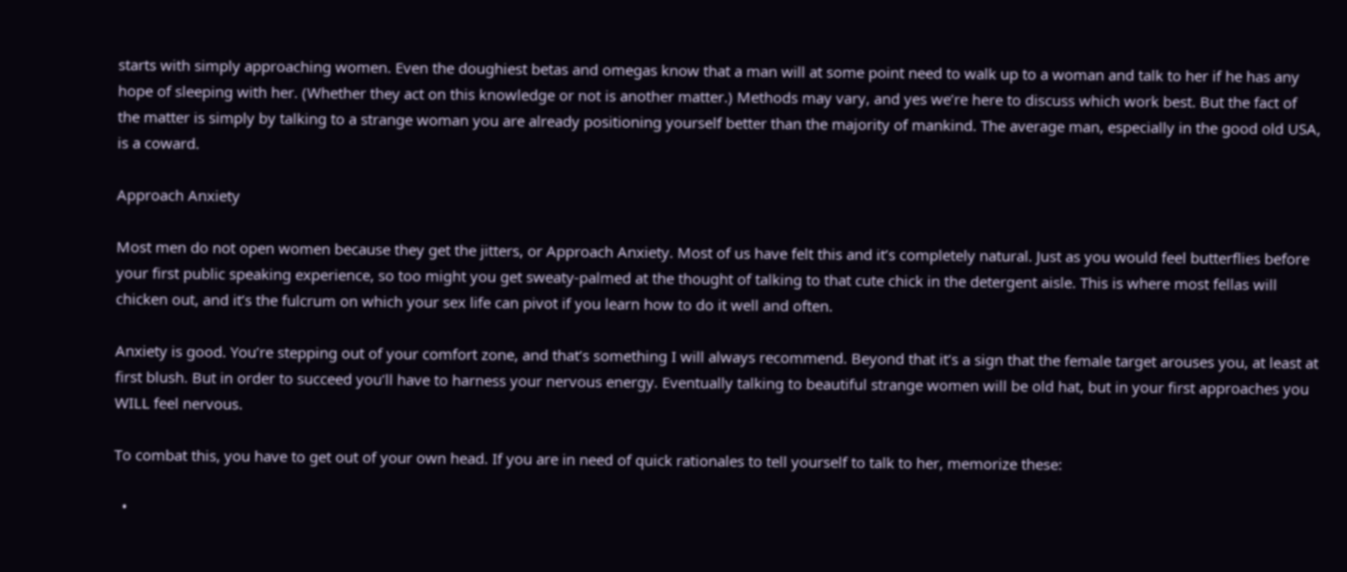starts with simply approaching women. Even the doughiest betas and omegas know that a man will at some point need to walk up to a woman and talk to her if he has any hope of sleeping with her. (Whether they act on this knowledge or not is another matter.) Methods may vary, and yes we’re here to discuss which work best. But the fact of the matter is simply by talking to a strange woman you are already positioning yourself better than the majority of mankind. The average man, especially in the good old USA, is a coward.

Approach Anxiety

Most men do not open women because they get the jitters, or Approach Anxiety. Most of us have felt this and it’s completely natural. Just as you would feel butterflies before your first public speaking experience, so too might you get sweaty-palmed at the thought of talking to that cute chick in the detergent aisle. This is where most fellas will chicken out, and it’s the fulcrum on which your sex life can pivot if you learn how to do it well and often.

Anxiety is good. You’re stepping out of your comfort zone, and that’s something I will always recommend. Beyond that it’s a sign that the female target arouses you, at least at first blush. But in order to succeed you’ll have to harness your nervous energy. Eventually talking to beautiful strange women will be old hat, but in your first approaches you WILL feel nervous.

To combat this, you have to get out of your own head. If you are in need of quick rationales to tell yourself to talk to her, memorize these:

  •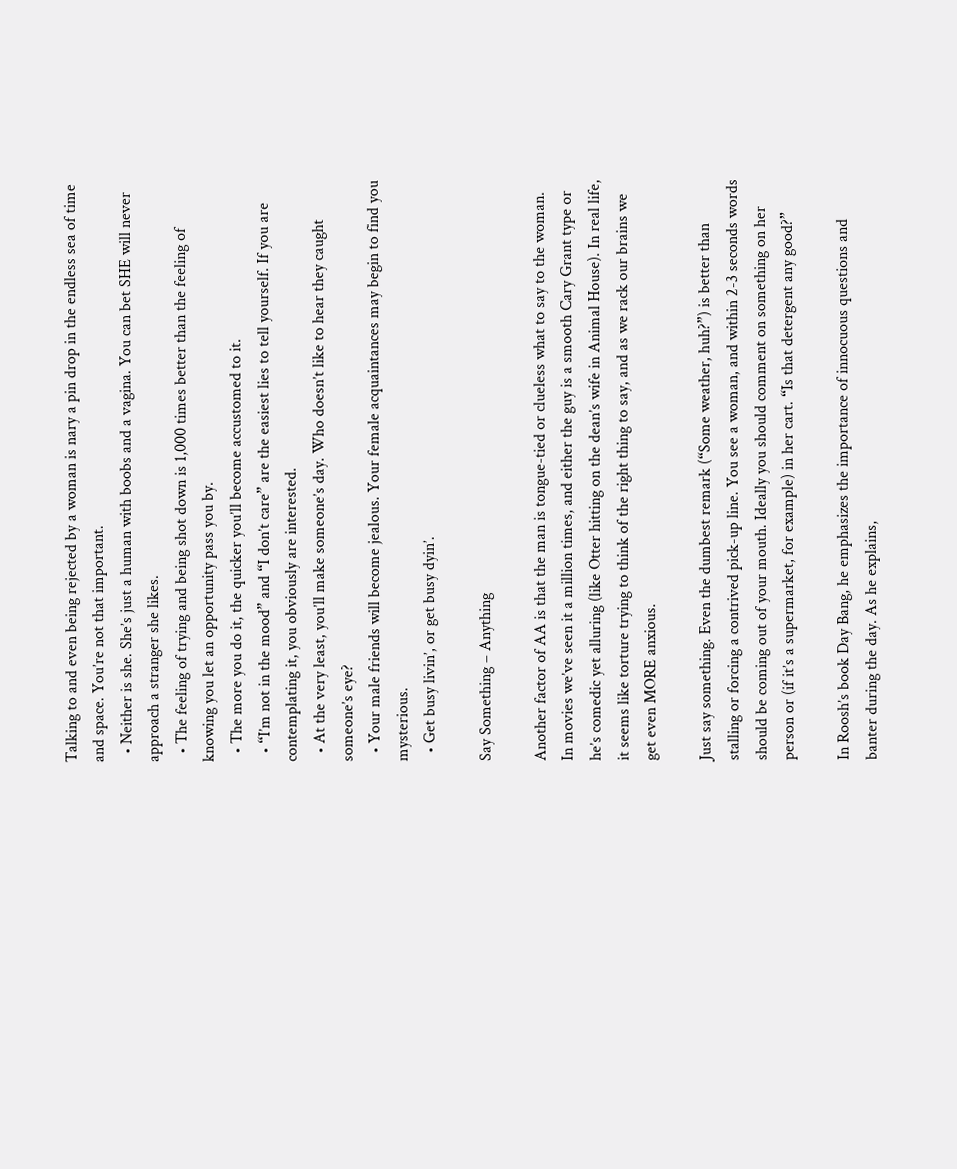Talking to and even being rejected by a woman is nary a pin drop in the endless sea of time and space. You’re not that important.
  • Neither is she. She’s just a human with boobs and a vagina. You can bet SHE will never approach a stranger she likes.
  • The feeling of trying and being shot down is 1,000 times better than the feeling of knowing you let an opportunity pass you by.
  • The more you do it, the quicker you’ll become accustomed to it.
  • “I’m not in the mood” and “I don’t care” are the easiest lies to tell yourself. If you are contemplating it, you obviously are interested.
  • At the very least, you’ll make someone’s day. Who doesn’t like to hear they caught someone’s eye?
  • Your male friends will become jealous. Your female acquaintances may begin to find you mysterious.
  • Get busy livin’, or get busy dyin’.

Say Something – Anything

Another factor of AA is that the man is tongue-tied or clueless what to say to the woman. In movies we’ve seen it a million times, and either the guy is a smooth Cary Grant type or he’s comedic yet alluring (like Otter hitting on the dean’s wife in Animal House). In real life, it seems like torture trying to think of the right thing to say, and as we rack our brains we get even MORE anxious.

Just say something. Even the dumbest remark (“Some weather, huh?”) is better than stalling or forcing a contrived pick-up line. You see a woman, and within 2-3 seconds words should be coming out of your mouth. Ideally you should comment on something on her person or (if it’s a supermarket, for example) in her cart. “Is that detergent any good?”

In Roosh’s book Day Bang, he emphasizes the importance of innocuous questions and banter during the day. As he explains,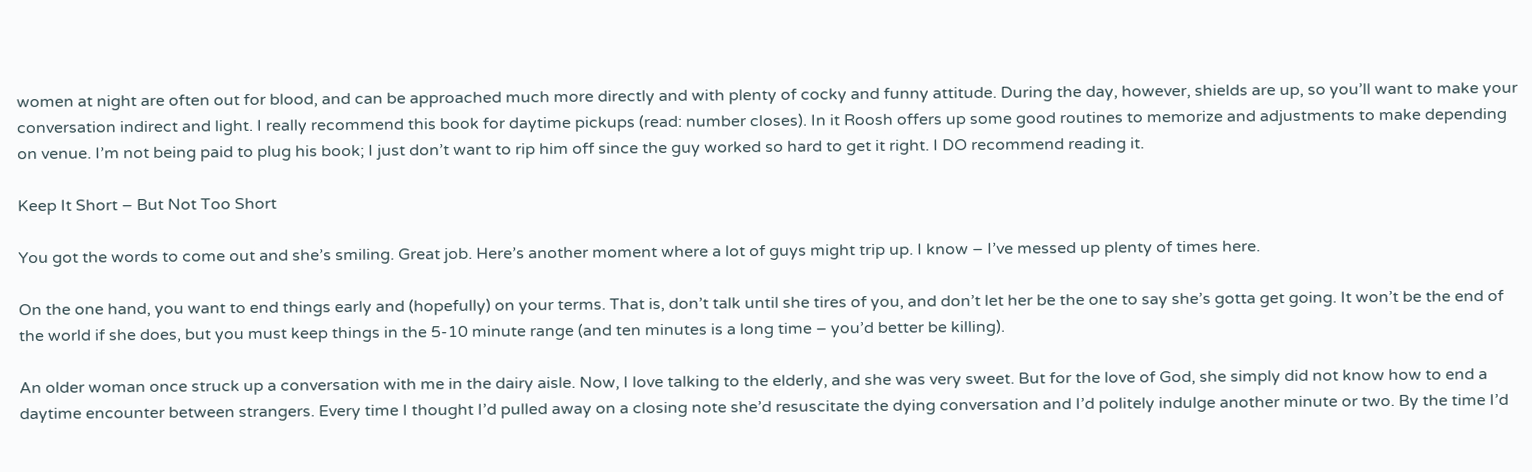women at night are often out for blood, and can be approached much more directly and with plenty of cocky and funny attitude. During the day, however, shields are up, so you’ll want to make your conversation indirect and light. I really recommend this book for daytime pickups (read: number closes). In it Roosh offers up some good routines to memorize and adjustments to make depending on venue. I’m not being paid to plug his book; I just don’t want to rip him off since the guy worked so hard to get it right. I DO recommend reading it.

Keep It Short – But Not Too Short

You got the words to come out and she’s smiling. Great job. Here’s another moment where a lot of guys might trip up. I know – I’ve messed up plenty of times here.

On the one hand, you want to end things early and (hopefully) on your terms. That is, don’t talk until she tires of you, and don’t let her be the one to say she’s gotta get going. It won’t be the end of the world if she does, but you must keep things in the 5-10 minute range (and ten minutes is a long time – you’d better be killing).

An older woman once struck up a conversation with me in the dairy aisle. Now, I love talking to the elderly, and she was very sweet. But for the love of God, she simply did not know how to end a daytime encounter between strangers. Every time I thought I’d pulled away on a closing note she’d resuscitate the dying conversation and I’d politely indulge another minute or two. By the time I’d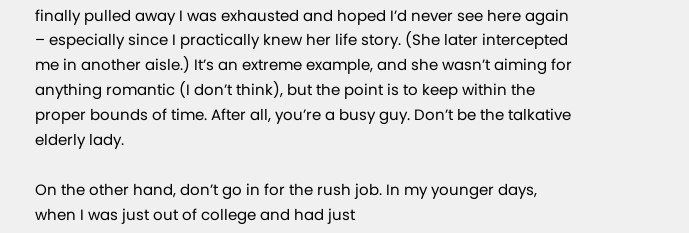finally pulled away I was exhausted and hoped I’d never see here again – especially since I practically knew her life story. (She later intercepted me in another aisle.) It’s an extreme example, and she wasn’t aiming for anything romantic (I don’t think), but the point is to keep within the proper bounds of time. After all, you’re a busy guy. Don’t be the talkative elderly lady.

On the other hand, don’t go in for the rush job. In my younger days, when I was just out of college and had just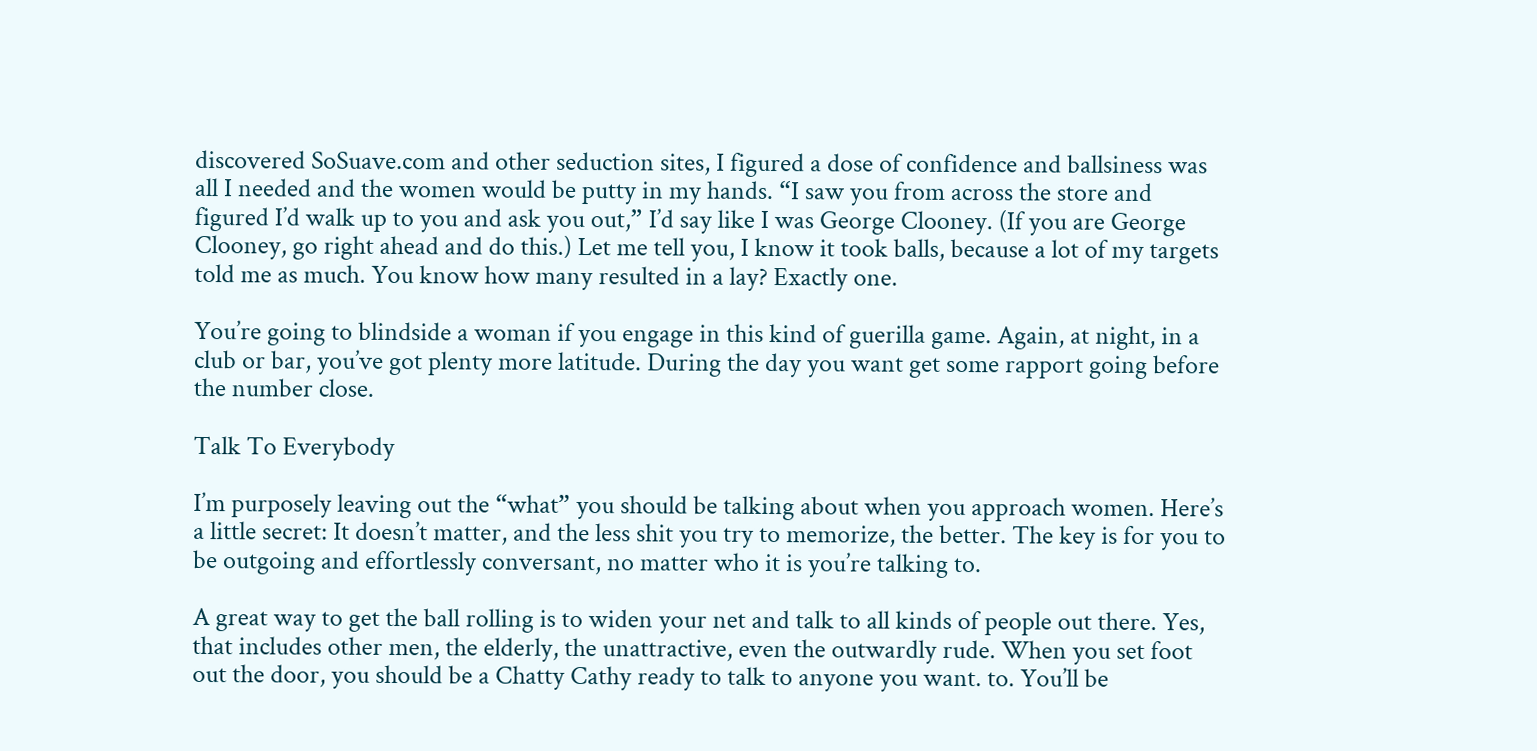discovered SoSuave.com and other seduction sites, I figured a dose of confidence and ballsiness was all I needed and the women would be putty in my hands. “I saw you from across the store and figured I’d walk up to you and ask you out,” I’d say like I was George Clooney. (If you are George Clooney, go right ahead and do this.) Let me tell you, I know it took balls, because a lot of my targets told me as much. You know how many resulted in a lay? Exactly one.

You’re going to blindside a woman if you engage in this kind of guerilla game. Again, at night, in a club or bar, you’ve got plenty more latitude. During the day you want get some rapport going before the number close.

Talk To Everybody

I’m purposely leaving out the “what” you should be talking about when you approach women. Here’s a little secret: It doesn’t matter, and the less shit you try to memorize, the better. The key is for you to be outgoing and effortlessly conversant, no matter who it is you’re talking to.

A great way to get the ball rolling is to widen your net and talk to all kinds of people out there. Yes, that includes other men, the elderly, the unattractive, even the outwardly rude. When you set foot out the door, you should be a Chatty Cathy ready to talk to anyone you want. to. You’ll be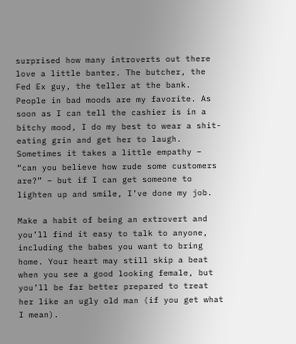surprised how many introverts out there love a little banter. The butcher, the Fed Ex guy, the teller at the bank. People in bad moods are my favorite. As soon as I can tell the cashier is in a bitchy mood, I do my best to wear a shit-eating grin and get her to laugh. Sometimes it takes a little empathy – “can you believe how rude some customers are?” – but if I can get someone to lighten up and smile, I’ve done my job.

Make a habit of being an extrovert and you’ll find it easy to talk to anyone, including the babes you want to bring home. Your heart may still skip a beat when you see a good looking female, but you’ll be far better prepared to treat her like an ugly old man (if you get what I mean).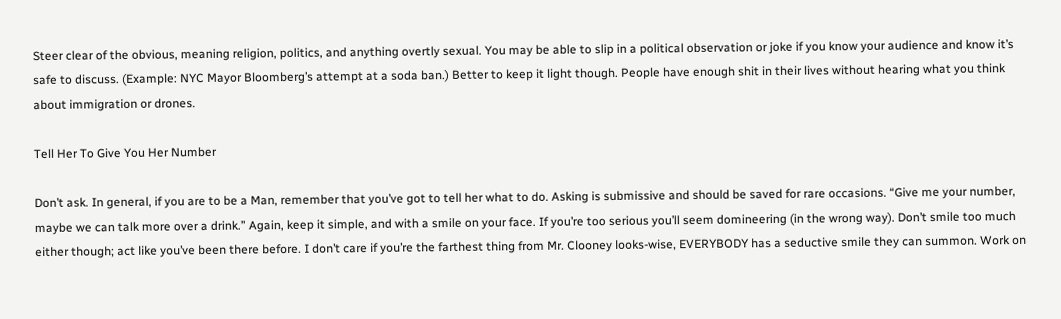Steer clear of the obvious, meaning religion, politics, and anything overtly sexual. You may be able to slip in a political observation or joke if you know your audience and know it’s safe to discuss. (Example: NYC Mayor Bloomberg’s attempt at a soda ban.) Better to keep it light though. People have enough shit in their lives without hearing what you think about immigration or drones.

Tell Her To Give You Her Number

Don’t ask. In general, if you are to be a Man, remember that you’ve got to tell her what to do. Asking is submissive and should be saved for rare occasions. “Give me your number, maybe we can talk more over a drink.” Again, keep it simple, and with a smile on your face. If you’re too serious you’ll seem domineering (in the wrong way). Don’t smile too much either though; act like you’ve been there before. I don’t care if you’re the farthest thing from Mr. Clooney looks-wise, EVERYBODY has a seductive smile they can summon. Work on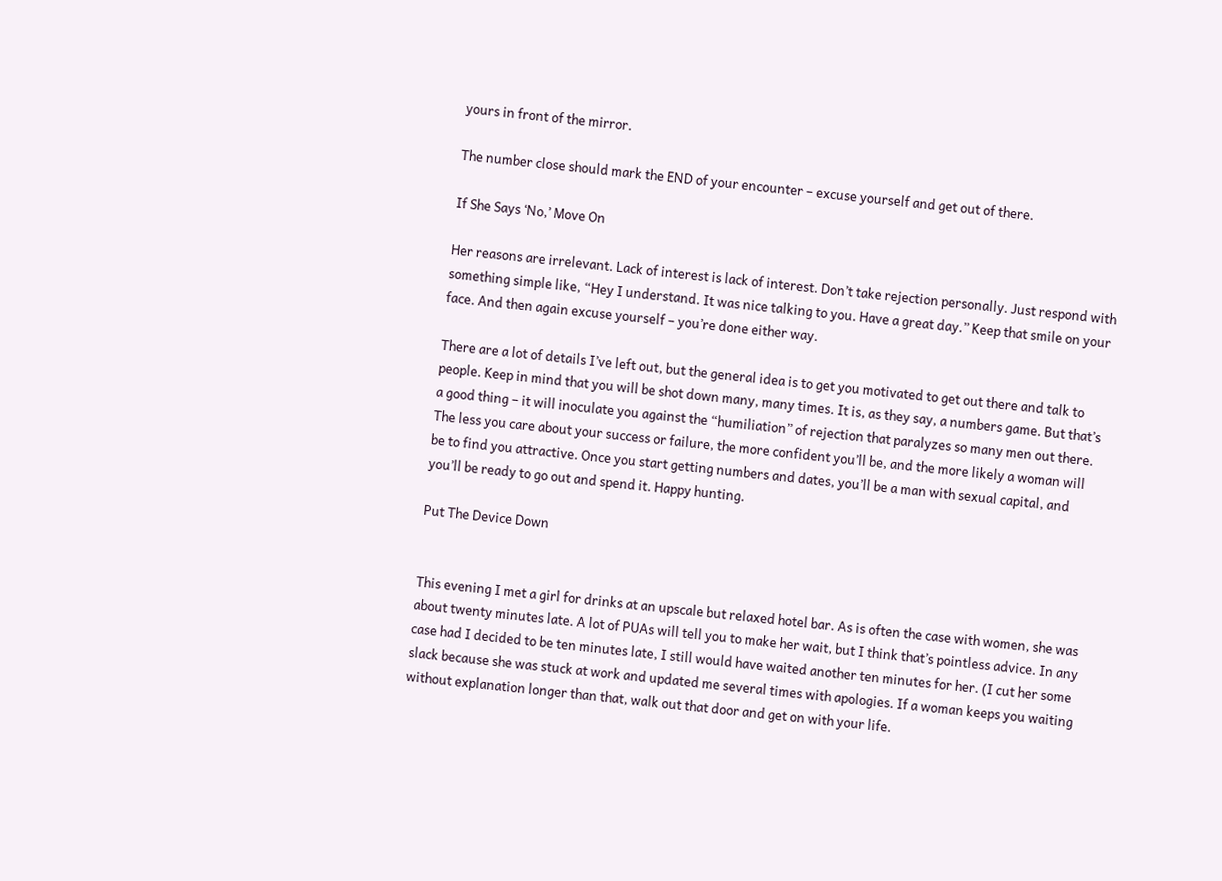yours in front of the mirror.

The number close should mark the END of your encounter – excuse yourself and get out of there.

If She Says ‘No,’ Move On

Her reasons are irrelevant. Lack of interest is lack of interest. Don’t take rejection personally. Just respond with something simple like, “Hey I understand. It was nice talking to you. Have a great day.” Keep that smile on your face. And then again excuse yourself – you’re done either way.

There are a lot of details I’ve left out, but the general idea is to get you motivated to get out there and talk to people. Keep in mind that you will be shot down many, many times. It is, as they say, a numbers game. But that’s a good thing – it will inoculate you against the “humiliation” of rejection that paralyzes so many men out there. The less you care about your success or failure, the more confident you’ll be, and the more likely a woman will be to find you attractive. Once you start getting numbers and dates, you’ll be a man with sexual capital, and you’ll be ready to go out and spend it. Happy hunting.

Put The Device Down


This evening I met a girl for drinks at an upscale but relaxed hotel bar. As is often the case with women, she was about twenty minutes late. A lot of PUAs will tell you to make her wait, but I think that’s pointless advice. In any case had I decided to be ten minutes late, I still would have waited another ten minutes for her. (I cut her some slack because she was stuck at work and updated me several times with apologies. If a woman keeps you waiting without explanation longer than that, walk out that door and get on with your life.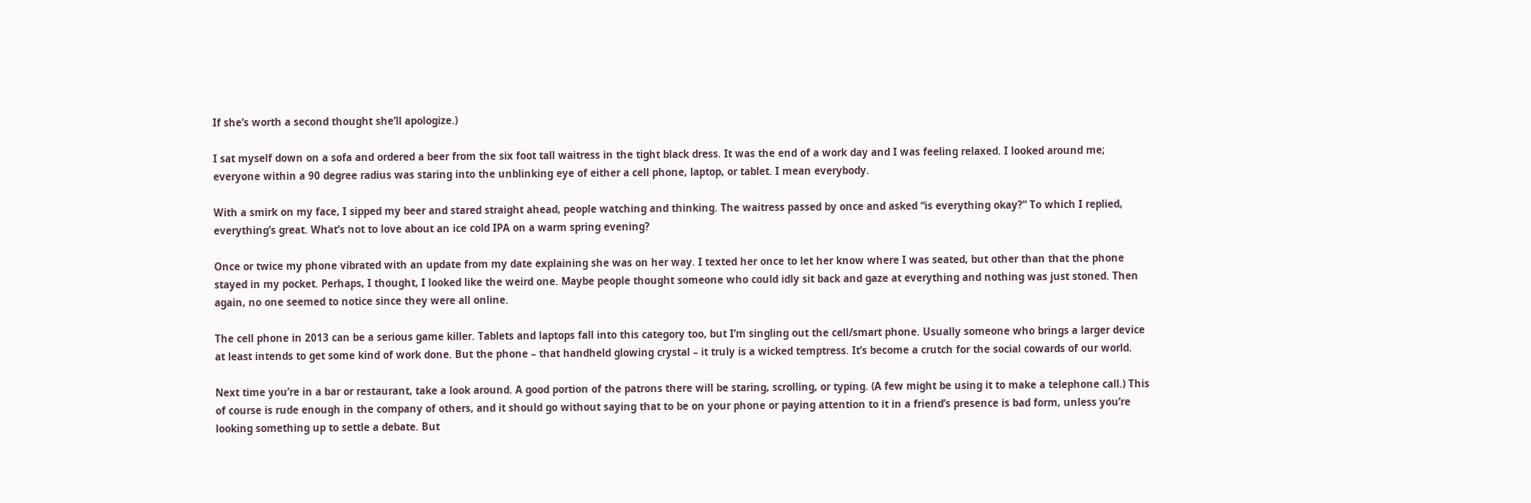If she’s worth a second thought she’ll apologize.)

I sat myself down on a sofa and ordered a beer from the six foot tall waitress in the tight black dress. It was the end of a work day and I was feeling relaxed. I looked around me; everyone within a 90 degree radius was staring into the unblinking eye of either a cell phone, laptop, or tablet. I mean everybody.

With a smirk on my face, I sipped my beer and stared straight ahead, people watching and thinking. The waitress passed by once and asked “is everything okay?” To which I replied, everything’s great. What’s not to love about an ice cold IPA on a warm spring evening?

Once or twice my phone vibrated with an update from my date explaining she was on her way. I texted her once to let her know where I was seated, but other than that the phone stayed in my pocket. Perhaps, I thought, I looked like the weird one. Maybe people thought someone who could idly sit back and gaze at everything and nothing was just stoned. Then again, no one seemed to notice since they were all online.

The cell phone in 2013 can be a serious game killer. Tablets and laptops fall into this category too, but I’m singling out the cell/smart phone. Usually someone who brings a larger device at least intends to get some kind of work done. But the phone – that handheld glowing crystal – it truly is a wicked temptress. It’s become a crutch for the social cowards of our world.

Next time you’re in a bar or restaurant, take a look around. A good portion of the patrons there will be staring, scrolling, or typing. (A few might be using it to make a telephone call.) This of course is rude enough in the company of others, and it should go without saying that to be on your phone or paying attention to it in a friend’s presence is bad form, unless you’re looking something up to settle a debate. But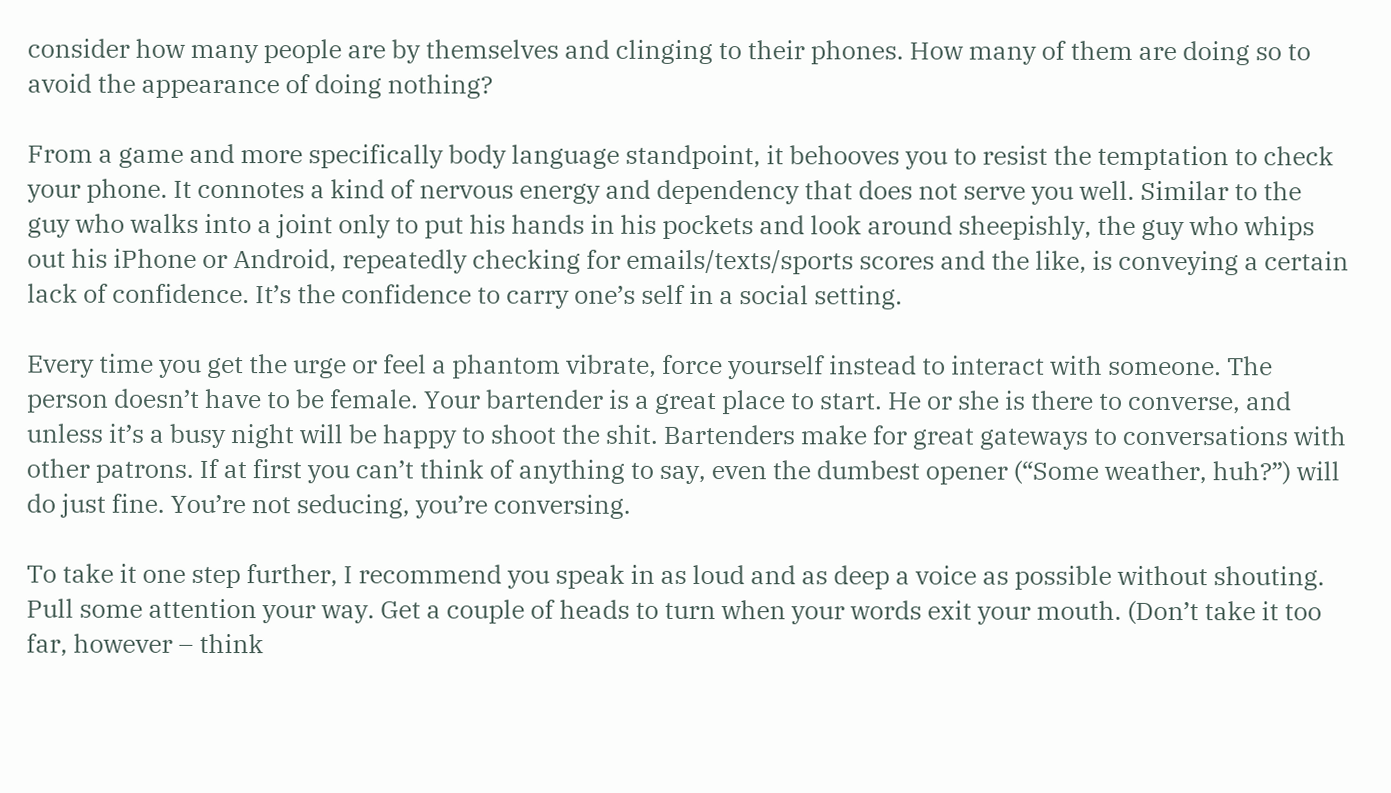consider how many people are by themselves and clinging to their phones. How many of them are doing so to avoid the appearance of doing nothing?

From a game and more specifically body language standpoint, it behooves you to resist the temptation to check your phone. It connotes a kind of nervous energy and dependency that does not serve you well. Similar to the guy who walks into a joint only to put his hands in his pockets and look around sheepishly, the guy who whips out his iPhone or Android, repeatedly checking for emails/texts/sports scores and the like, is conveying a certain lack of confidence. It’s the confidence to carry one’s self in a social setting.

Every time you get the urge or feel a phantom vibrate, force yourself instead to interact with someone. The person doesn’t have to be female. Your bartender is a great place to start. He or she is there to converse, and unless it’s a busy night will be happy to shoot the shit. Bartenders make for great gateways to conversations with other patrons. If at first you can’t think of anything to say, even the dumbest opener (“Some weather, huh?”) will do just fine. You’re not seducing, you’re conversing.

To take it one step further, I recommend you speak in as loud and as deep a voice as possible without shouting. Pull some attention your way. Get a couple of heads to turn when your words exit your mouth. (Don’t take it too far, however – think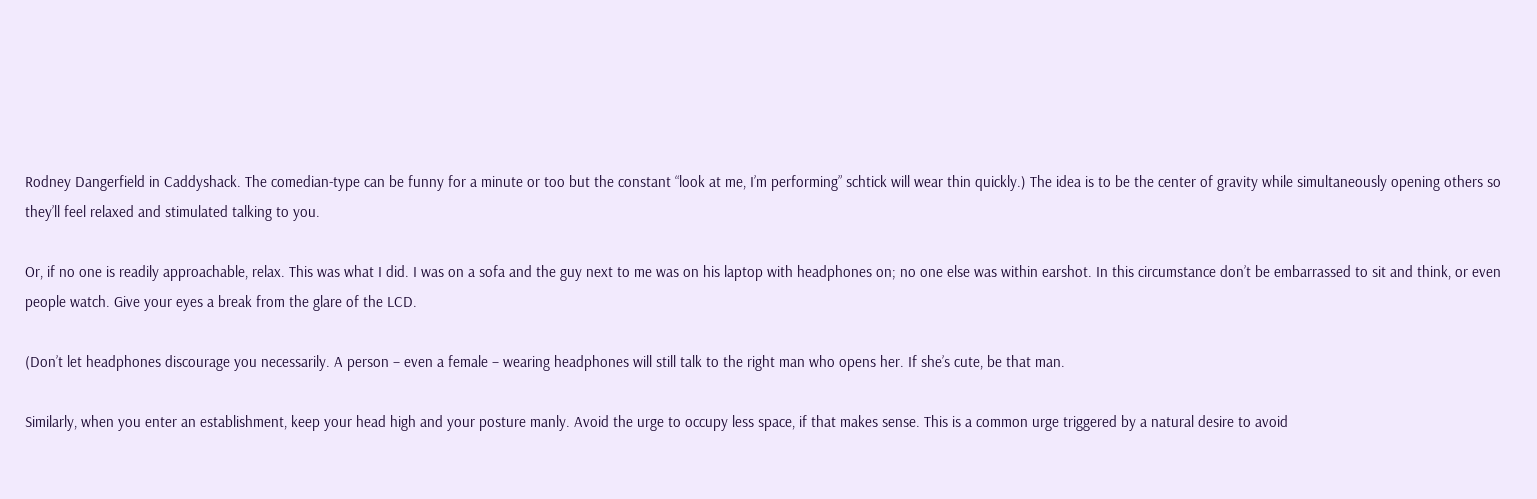Rodney Dangerfield in Caddyshack. The comedian-type can be funny for a minute or too but the constant “look at me, I’m performing” schtick will wear thin quickly.) The idea is to be the center of gravity while simultaneously opening others so they’ll feel relaxed and stimulated talking to you.

Or, if no one is readily approachable, relax. This was what I did. I was on a sofa and the guy next to me was on his laptop with headphones on; no one else was within earshot. In this circumstance don’t be embarrassed to sit and think, or even people watch. Give your eyes a break from the glare of the LCD.

(Don’t let headphones discourage you necessarily. A person – even a female – wearing headphones will still talk to the right man who opens her. If she’s cute, be that man.

Similarly, when you enter an establishment, keep your head high and your posture manly. Avoid the urge to occupy less space, if that makes sense. This is a common urge triggered by a natural desire to avoid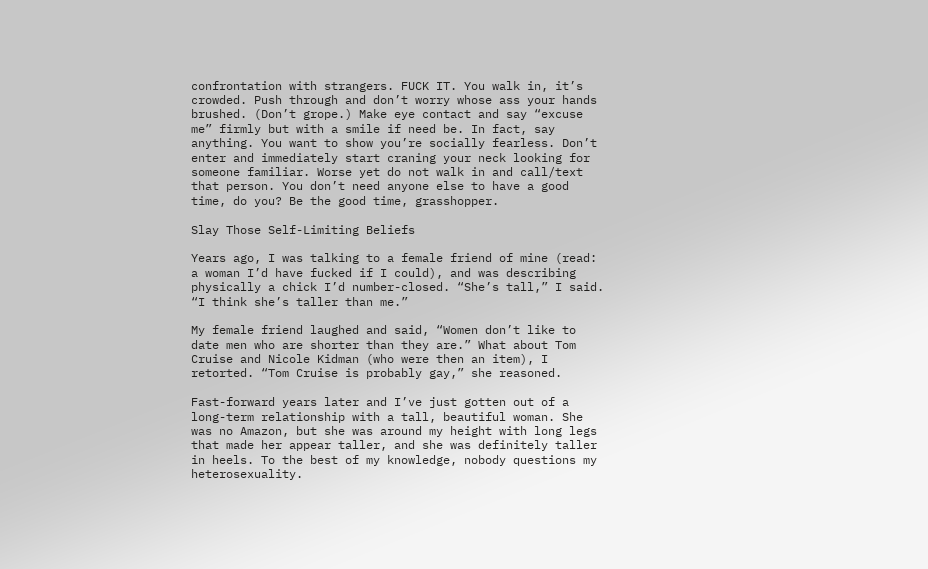confrontation with strangers. FUCK IT. You walk in, it’s crowded. Push through and don’t worry whose ass your hands brushed. (Don’t grope.) Make eye contact and say “excuse me” firmly but with a smile if need be. In fact, say anything. You want to show you’re socially fearless. Don’t enter and immediately start craning your neck looking for someone familiar. Worse yet do not walk in and call/text that person. You don’t need anyone else to have a good time, do you? Be the good time, grasshopper.

Slay Those Self-Limiting Beliefs

Years ago, I was talking to a female friend of mine (read: a woman I’d have fucked if I could), and was describing physically a chick I’d number-closed. “She’s tall,” I said. “I think she’s taller than me.”

My female friend laughed and said, “Women don’t like to date men who are shorter than they are.” What about Tom Cruise and Nicole Kidman (who were then an item), I retorted. “Tom Cruise is probably gay,” she reasoned.

Fast-forward years later and I’ve just gotten out of a long-term relationship with a tall, beautiful woman. She was no Amazon, but she was around my height with long legs that made her appear taller, and she was definitely taller in heels. To the best of my knowledge, nobody questions my heterosexuality.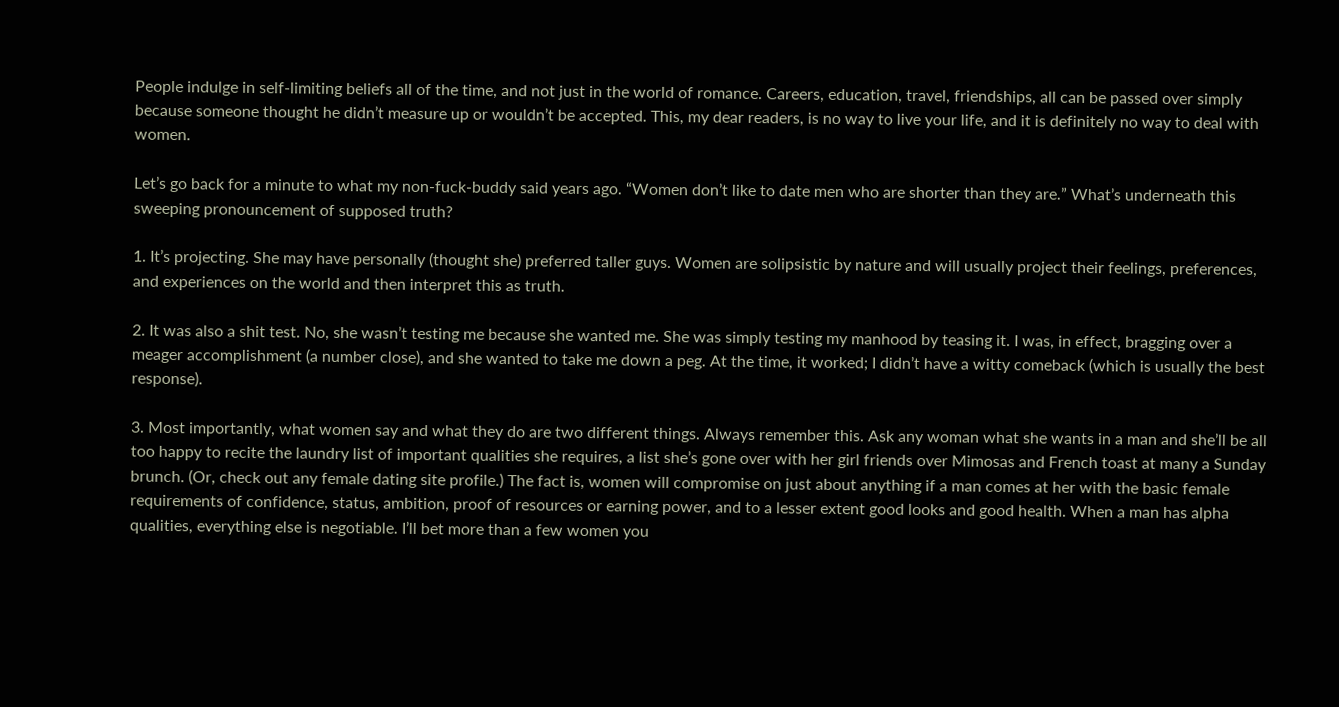People indulge in self-limiting beliefs all of the time, and not just in the world of romance. Careers, education, travel, friendships, all can be passed over simply because someone thought he didn’t measure up or wouldn’t be accepted. This, my dear readers, is no way to live your life, and it is definitely no way to deal with women.

Let’s go back for a minute to what my non-fuck-buddy said years ago. “Women don’t like to date men who are shorter than they are.” What’s underneath this sweeping pronouncement of supposed truth?

1. It’s projecting. She may have personally (thought she) preferred taller guys. Women are solipsistic by nature and will usually project their feelings, preferences, and experiences on the world and then interpret this as truth.

2. It was also a shit test. No, she wasn’t testing me because she wanted me. She was simply testing my manhood by teasing it. I was, in effect, bragging over a meager accomplishment (a number close), and she wanted to take me down a peg. At the time, it worked; I didn’t have a witty comeback (which is usually the best response).

3. Most importantly, what women say and what they do are two different things. Always remember this. Ask any woman what she wants in a man and she’ll be all too happy to recite the laundry list of important qualities she requires, a list she’s gone over with her girl friends over Mimosas and French toast at many a Sunday brunch. (Or, check out any female dating site profile.) The fact is, women will compromise on just about anything if a man comes at her with the basic female requirements of confidence, status, ambition, proof of resources or earning power, and to a lesser extent good looks and good health. When a man has alpha qualities, everything else is negotiable. I’ll bet more than a few women you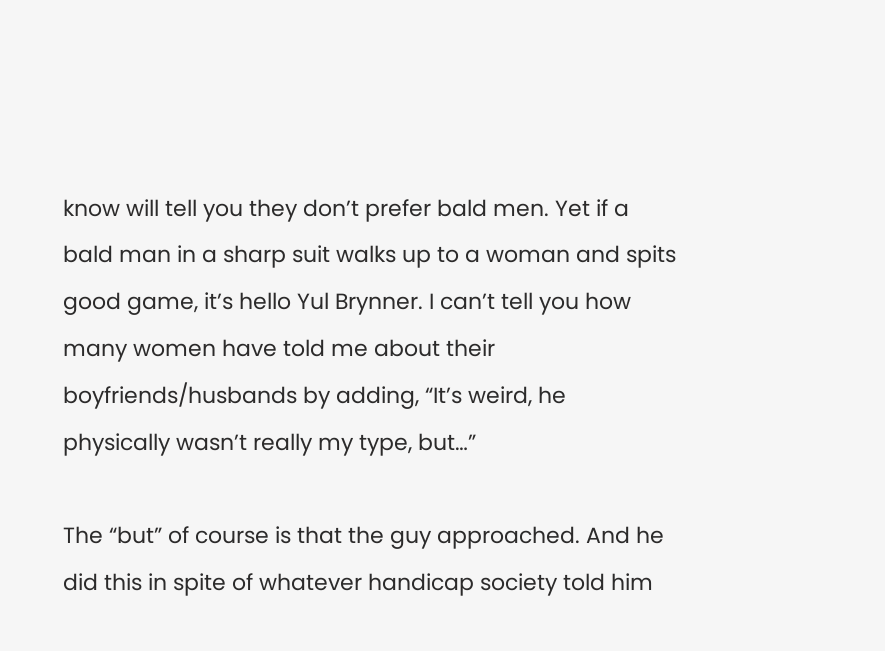know will tell you they don’t prefer bald men. Yet if a bald man in a sharp suit walks up to a woman and spits good game, it’s hello Yul Brynner. I can’t tell you how many women have told me about their boyfriends/husbands by adding, “It’s weird, he physically wasn’t really my type, but…”

The “but” of course is that the guy approached. And he did this in spite of whatever handicap society told him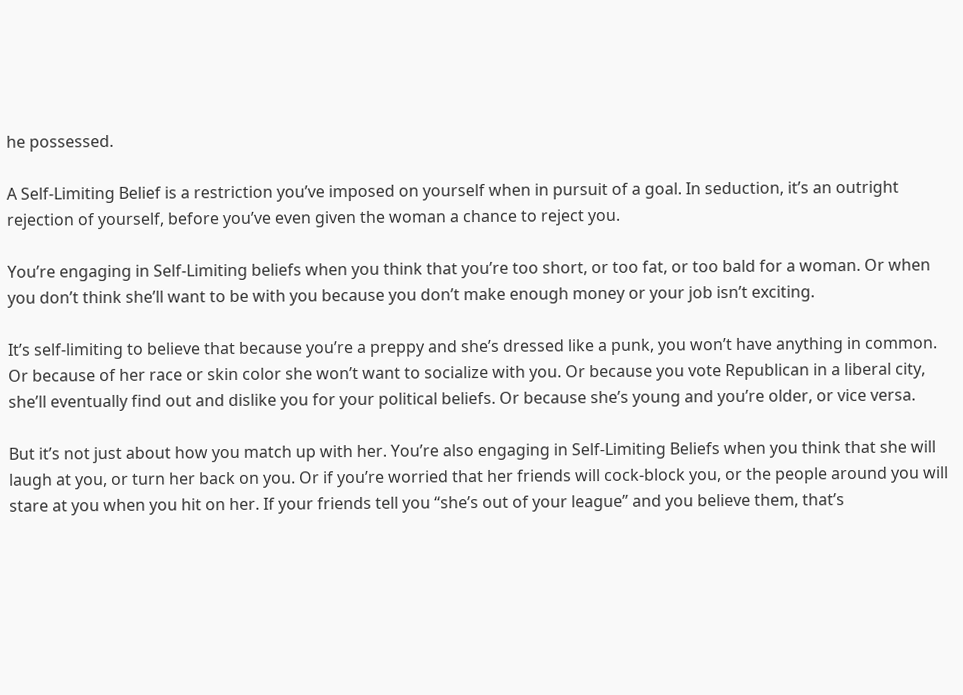he possessed.

A Self-Limiting Belief is a restriction you’ve imposed on yourself when in pursuit of a goal. In seduction, it’s an outright rejection of yourself, before you’ve even given the woman a chance to reject you.

You’re engaging in Self-Limiting beliefs when you think that you’re too short, or too fat, or too bald for a woman. Or when you don’t think she’ll want to be with you because you don’t make enough money or your job isn’t exciting.

It’s self-limiting to believe that because you’re a preppy and she’s dressed like a punk, you won’t have anything in common. Or because of her race or skin color she won’t want to socialize with you. Or because you vote Republican in a liberal city, she’ll eventually find out and dislike you for your political beliefs. Or because she’s young and you’re older, or vice versa.

But it’s not just about how you match up with her. You’re also engaging in Self-Limiting Beliefs when you think that she will laugh at you, or turn her back on you. Or if you’re worried that her friends will cock-block you, or the people around you will stare at you when you hit on her. If your friends tell you “she’s out of your league” and you believe them, that’s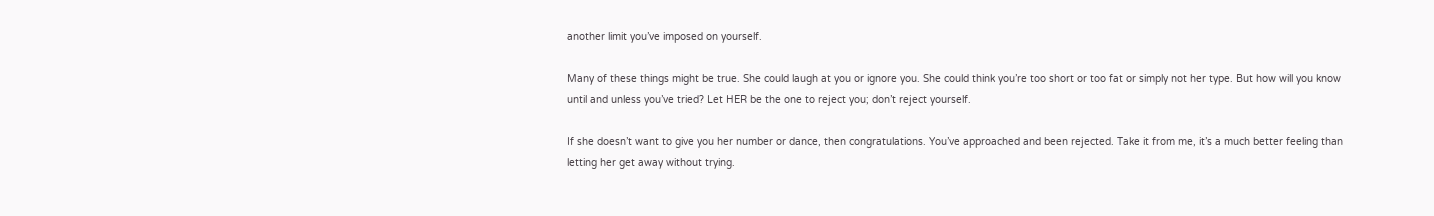another limit you’ve imposed on yourself.

Many of these things might be true. She could laugh at you or ignore you. She could think you’re too short or too fat or simply not her type. But how will you know until and unless you’ve tried? Let HER be the one to reject you; don’t reject yourself.

If she doesn’t want to give you her number or dance, then congratulations. You’ve approached and been rejected. Take it from me, it’s a much better feeling than letting her get away without trying.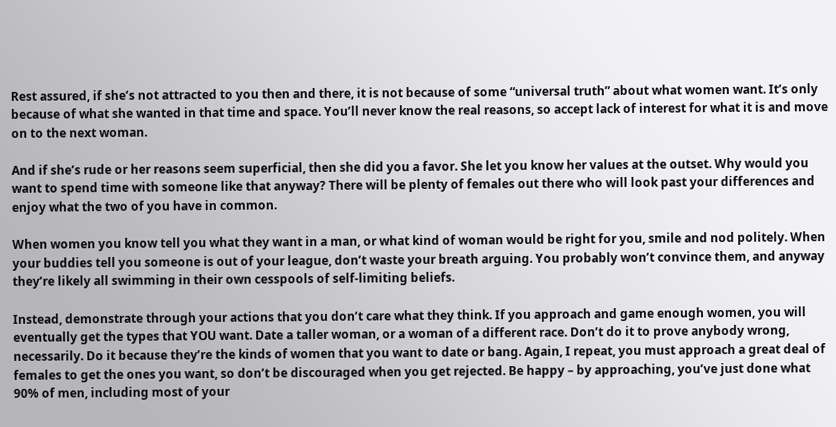Rest assured, if she’s not attracted to you then and there, it is not because of some “universal truth” about what women want. It’s only because of what she wanted in that time and space. You’ll never know the real reasons, so accept lack of interest for what it is and move on to the next woman.

And if she’s rude or her reasons seem superficial, then she did you a favor. She let you know her values at the outset. Why would you want to spend time with someone like that anyway? There will be plenty of females out there who will look past your differences and enjoy what the two of you have in common.

When women you know tell you what they want in a man, or what kind of woman would be right for you, smile and nod politely. When your buddies tell you someone is out of your league, don’t waste your breath arguing. You probably won’t convince them, and anyway they’re likely all swimming in their own cesspools of self-limiting beliefs.

Instead, demonstrate through your actions that you don’t care what they think. If you approach and game enough women, you will eventually get the types that YOU want. Date a taller woman, or a woman of a different race. Don’t do it to prove anybody wrong, necessarily. Do it because they’re the kinds of women that you want to date or bang. Again, I repeat, you must approach a great deal of females to get the ones you want, so don’t be discouraged when you get rejected. Be happy – by approaching, you’ve just done what 90% of men, including most of your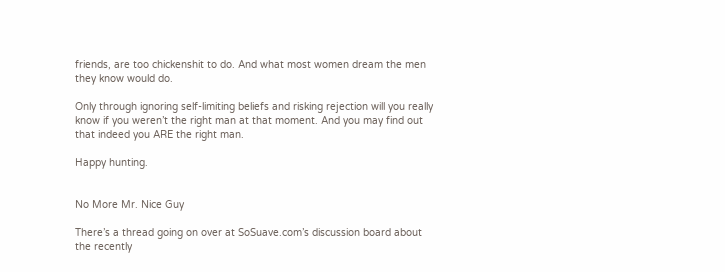friends, are too chickenshit to do. And what most women dream the men they know would do.

Only through ignoring self-limiting beliefs and risking rejection will you really know if you weren’t the right man at that moment. And you may find out that indeed you ARE the right man.

Happy hunting.


No More Mr. Nice Guy

There’s a thread going on over at SoSuave.com’s discussion board about the recently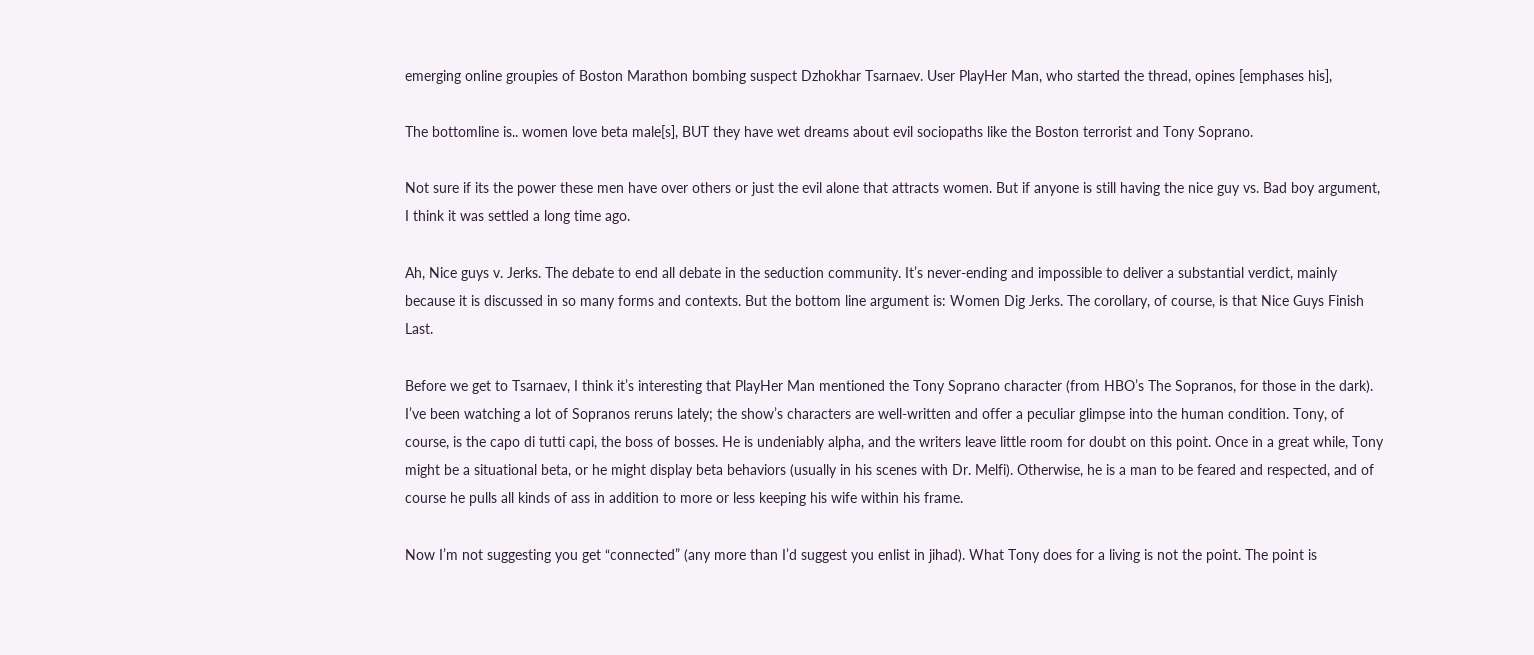emerging online groupies of Boston Marathon bombing suspect Dzhokhar Tsarnaev. User PlayHer Man, who started the thread, opines [emphases his],

The bottomline is.. women love beta male[s], BUT they have wet dreams about evil sociopaths like the Boston terrorist and Tony Soprano.

Not sure if its the power these men have over others or just the evil alone that attracts women. But if anyone is still having the nice guy vs. Bad boy argument, I think it was settled a long time ago.

Ah, Nice guys v. Jerks. The debate to end all debate in the seduction community. It’s never-ending and impossible to deliver a substantial verdict, mainly because it is discussed in so many forms and contexts. But the bottom line argument is: Women Dig Jerks. The corollary, of course, is that Nice Guys Finish Last.

Before we get to Tsarnaev, I think it’s interesting that PlayHer Man mentioned the Tony Soprano character (from HBO’s The Sopranos, for those in the dark). I’ve been watching a lot of Sopranos reruns lately; the show’s characters are well-written and offer a peculiar glimpse into the human condition. Tony, of course, is the capo di tutti capi, the boss of bosses. He is undeniably alpha, and the writers leave little room for doubt on this point. Once in a great while, Tony might be a situational beta, or he might display beta behaviors (usually in his scenes with Dr. Melfi). Otherwise, he is a man to be feared and respected, and of course he pulls all kinds of ass in addition to more or less keeping his wife within his frame.

Now I’m not suggesting you get “connected” (any more than I’d suggest you enlist in jihad). What Tony does for a living is not the point. The point is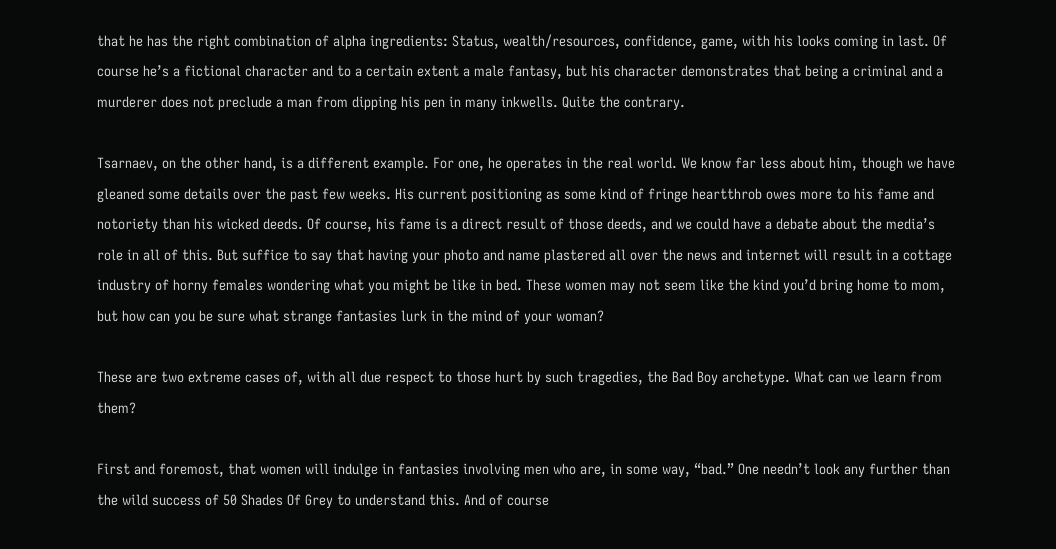that he has the right combination of alpha ingredients: Status, wealth/resources, confidence, game, with his looks coming in last. Of course he’s a fictional character and to a certain extent a male fantasy, but his character demonstrates that being a criminal and a murderer does not preclude a man from dipping his pen in many inkwells. Quite the contrary.

Tsarnaev, on the other hand, is a different example. For one, he operates in the real world. We know far less about him, though we have gleaned some details over the past few weeks. His current positioning as some kind of fringe heartthrob owes more to his fame and notoriety than his wicked deeds. Of course, his fame is a direct result of those deeds, and we could have a debate about the media’s role in all of this. But suffice to say that having your photo and name plastered all over the news and internet will result in a cottage industry of horny females wondering what you might be like in bed. These women may not seem like the kind you’d bring home to mom, but how can you be sure what strange fantasies lurk in the mind of your woman?

These are two extreme cases of, with all due respect to those hurt by such tragedies, the Bad Boy archetype. What can we learn from them?

First and foremost, that women will indulge in fantasies involving men who are, in some way, “bad.” One needn’t look any further than the wild success of 50 Shades Of Grey to understand this. And of course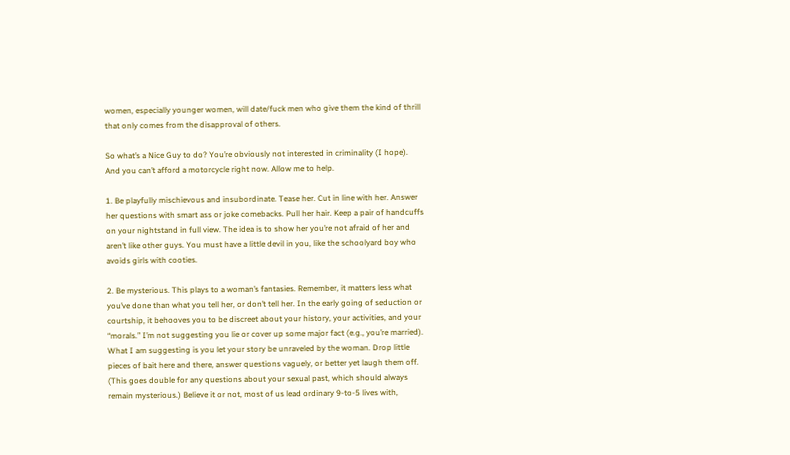women, especially younger women, will date/fuck men who give them the kind of thrill that only comes from the disapproval of others.

So what’s a Nice Guy to do? You’re obviously not interested in criminality (I hope). And you can’t afford a motorcycle right now. Allow me to help.

1. Be playfully mischievous and insubordinate. Tease her. Cut in line with her. Answer her questions with smart ass or joke comebacks. Pull her hair. Keep a pair of handcuffs on your nightstand in full view. The idea is to show her you’re not afraid of her and aren’t like other guys. You must have a little devil in you, like the schoolyard boy who avoids girls with cooties.

2. Be mysterious. This plays to a woman’s fantasies. Remember, it matters less what you’ve done than what you tell her, or don’t tell her. In the early going of seduction or courtship, it behooves you to be discreet about your history, your activities, and your “morals.” I’m not suggesting you lie or cover up some major fact (e.g., you’re married). What I am suggesting is you let your story be unraveled by the woman. Drop little pieces of bait here and there, answer questions vaguely, or better yet laugh them off. (This goes double for any questions about your sexual past, which should always remain mysterious.) Believe it or not, most of us lead ordinary 9-to-5 lives with,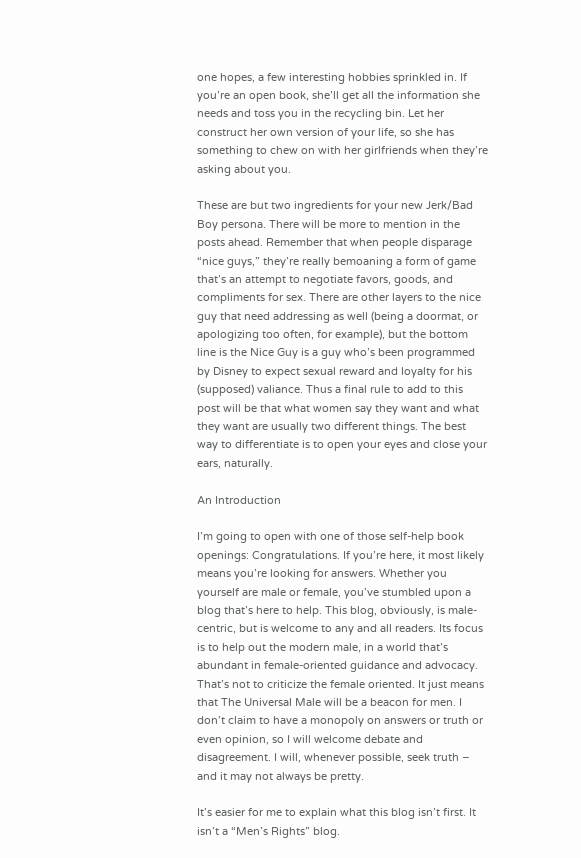one hopes, a few interesting hobbies sprinkled in. If you’re an open book, she’ll get all the information she needs and toss you in the recycling bin. Let her construct her own version of your life, so she has something to chew on with her girlfriends when they’re asking about you.

These are but two ingredients for your new Jerk/Bad Boy persona. There will be more to mention in the posts ahead. Remember that when people disparage “nice guys,” they’re really bemoaning a form of game that’s an attempt to negotiate favors, goods, and compliments for sex. There are other layers to the nice guy that need addressing as well (being a doormat, or apologizing too often, for example), but the bottom line is the Nice Guy is a guy who’s been programmed by Disney to expect sexual reward and loyalty for his (supposed) valiance. Thus a final rule to add to this post will be that what women say they want and what they want are usually two different things. The best way to differentiate is to open your eyes and close your ears, naturally.

An Introduction

I’m going to open with one of those self-help book openings: Congratulations. If you’re here, it most likely means you’re looking for answers. Whether you yourself are male or female, you’ve stumbled upon a blog that’s here to help. This blog, obviously, is male-centric, but is welcome to any and all readers. Its focus is to help out the modern male, in a world that’s abundant in female-oriented guidance and advocacy. That’s not to criticize the female oriented. It just means that The Universal Male will be a beacon for men. I don’t claim to have a monopoly on answers or truth or even opinion, so I will welcome debate and disagreement. I will, whenever possible, seek truth – and it may not always be pretty.

It’s easier for me to explain what this blog isn’t first. It isn’t a “Men’s Rights” blog.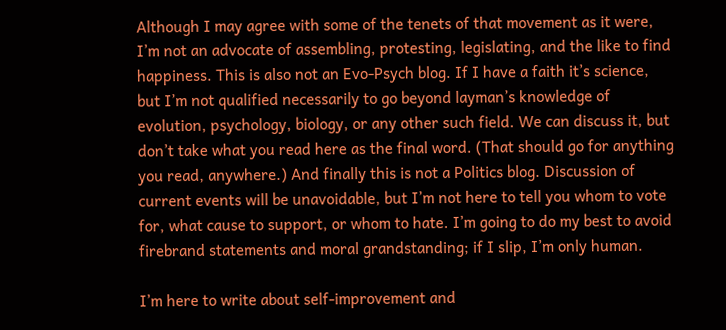Although I may agree with some of the tenets of that movement as it were, I’m not an advocate of assembling, protesting, legislating, and the like to find happiness. This is also not an Evo-Psych blog. If I have a faith it’s science, but I’m not qualified necessarily to go beyond layman’s knowledge of evolution, psychology, biology, or any other such field. We can discuss it, but don’t take what you read here as the final word. (That should go for anything you read, anywhere.) And finally this is not a Politics blog. Discussion of current events will be unavoidable, but I’m not here to tell you whom to vote for, what cause to support, or whom to hate. I’m going to do my best to avoid firebrand statements and moral grandstanding; if I slip, I’m only human.

I’m here to write about self-improvement and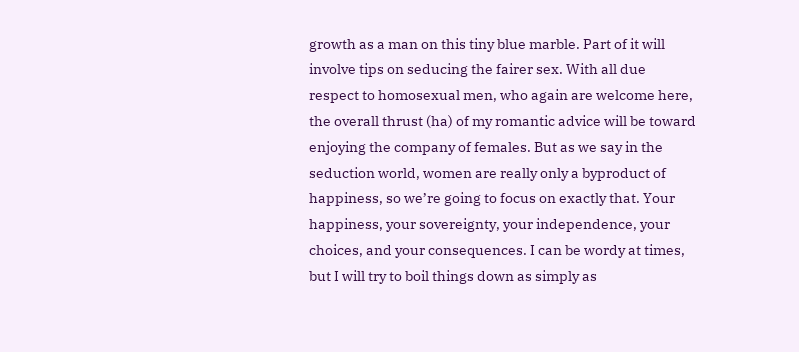growth as a man on this tiny blue marble. Part of it will involve tips on seducing the fairer sex. With all due respect to homosexual men, who again are welcome here, the overall thrust (ha) of my romantic advice will be toward enjoying the company of females. But as we say in the seduction world, women are really only a byproduct of happiness, so we’re going to focus on exactly that. Your happiness, your sovereignty, your independence, your choices, and your consequences. I can be wordy at times, but I will try to boil things down as simply as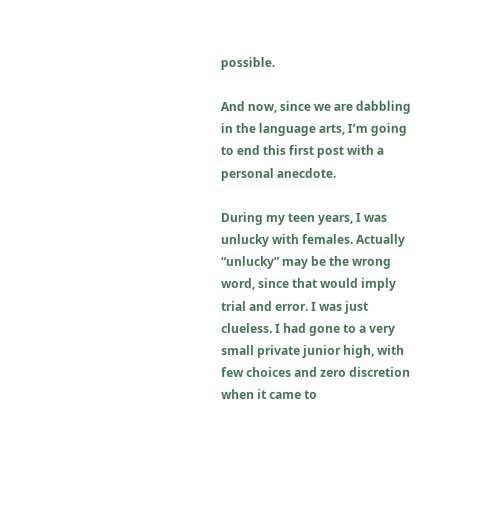possible.

And now, since we are dabbling in the language arts, I’m going to end this first post with a personal anecdote.

During my teen years, I was unlucky with females. Actually “unlucky” may be the wrong word, since that would imply trial and error. I was just clueless. I had gone to a very small private junior high, with few choices and zero discretion when it came to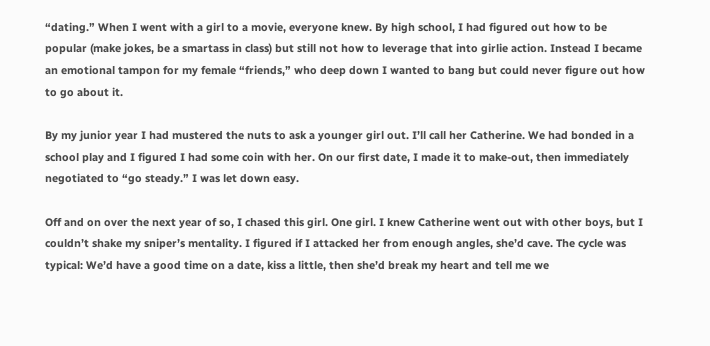“dating.” When I went with a girl to a movie, everyone knew. By high school, I had figured out how to be popular (make jokes, be a smartass in class) but still not how to leverage that into girlie action. Instead I became an emotional tampon for my female “friends,” who deep down I wanted to bang but could never figure out how to go about it.

By my junior year I had mustered the nuts to ask a younger girl out. I’ll call her Catherine. We had bonded in a school play and I figured I had some coin with her. On our first date, I made it to make-out, then immediately negotiated to “go steady.” I was let down easy.

Off and on over the next year of so, I chased this girl. One girl. I knew Catherine went out with other boys, but I couldn’t shake my sniper’s mentality. I figured if I attacked her from enough angles, she’d cave. The cycle was typical: We’d have a good time on a date, kiss a little, then she’d break my heart and tell me we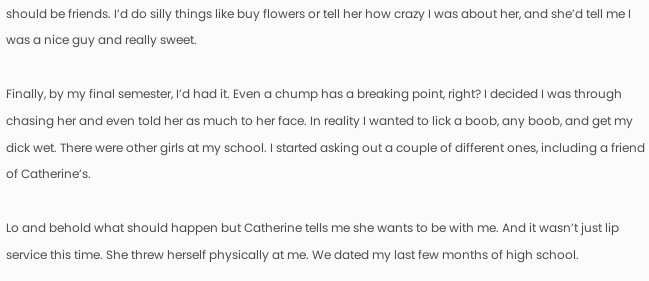should be friends. I’d do silly things like buy flowers or tell her how crazy I was about her, and she’d tell me I was a nice guy and really sweet.

Finally, by my final semester, I’d had it. Even a chump has a breaking point, right? I decided I was through chasing her and even told her as much to her face. In reality I wanted to lick a boob, any boob, and get my dick wet. There were other girls at my school. I started asking out a couple of different ones, including a friend of Catherine’s.

Lo and behold what should happen but Catherine tells me she wants to be with me. And it wasn’t just lip service this time. She threw herself physically at me. We dated my last few months of high school.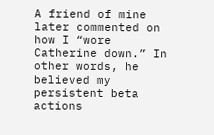A friend of mine later commented on how I “wore Catherine down.” In other words, he believed my persistent beta actions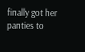finally got her panties to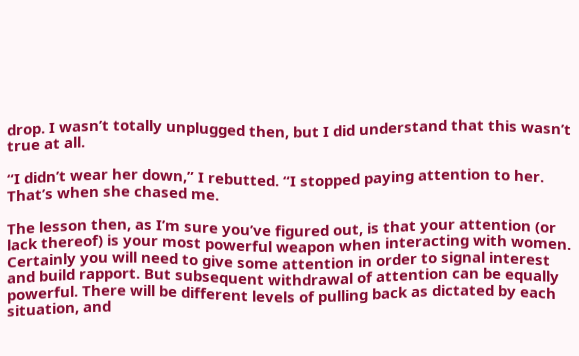drop. I wasn’t totally unplugged then, but I did understand that this wasn’t true at all.

“I didn’t wear her down,” I rebutted. “I stopped paying attention to her. That’s when she chased me.

The lesson then, as I’m sure you’ve figured out, is that your attention (or lack thereof) is your most powerful weapon when interacting with women. Certainly you will need to give some attention in order to signal interest and build rapport. But subsequent withdrawal of attention can be equally powerful. There will be different levels of pulling back as dictated by each situation, and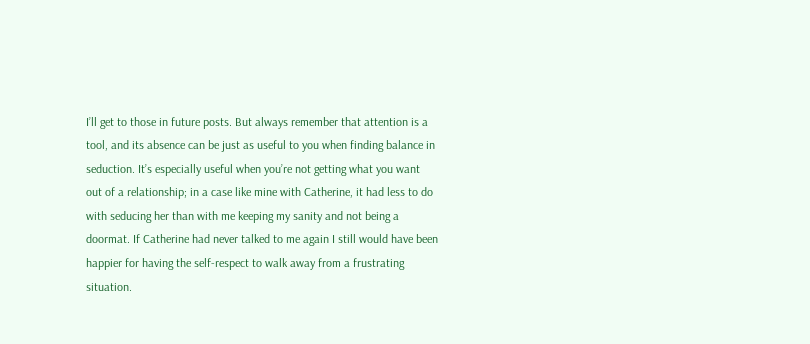I’ll get to those in future posts. But always remember that attention is a tool, and its absence can be just as useful to you when finding balance in seduction. It’s especially useful when you’re not getting what you want out of a relationship; in a case like mine with Catherine, it had less to do with seducing her than with me keeping my sanity and not being a doormat. If Catherine had never talked to me again I still would have been happier for having the self-respect to walk away from a frustrating situation.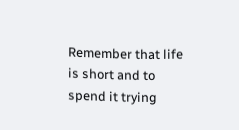Remember that life is short and to spend it trying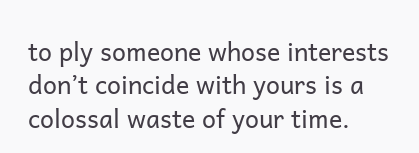to ply someone whose interests don’t coincide with yours is a colossal waste of your time.